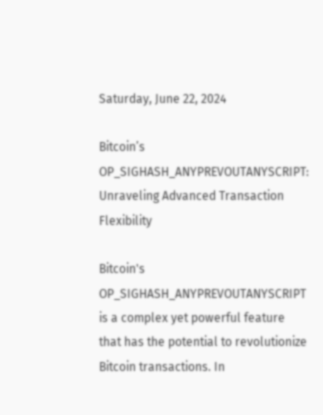Saturday, June 22, 2024

Bitcoin’s OP_SIGHASH_ANYPREVOUTANYSCRIPT: Unraveling Advanced Transaction Flexibility

Bitcoin's OP_SIGHASH_ANYPREVOUTANYSCRIPT is a complex yet powerful feature that has the potential to revolutionize Bitcoin transactions. In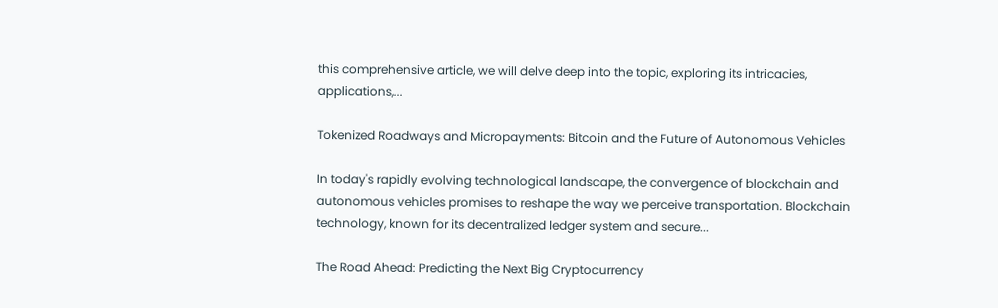this comprehensive article, we will delve deep into the topic, exploring its intricacies, applications,...

Tokenized Roadways and Micropayments: Bitcoin and the Future of Autonomous Vehicles

In today's rapidly evolving technological landscape, the convergence of blockchain and autonomous vehicles promises to reshape the way we perceive transportation. Blockchain technology, known for its decentralized ledger system and secure...

The Road Ahead: Predicting the Next Big Cryptocurrency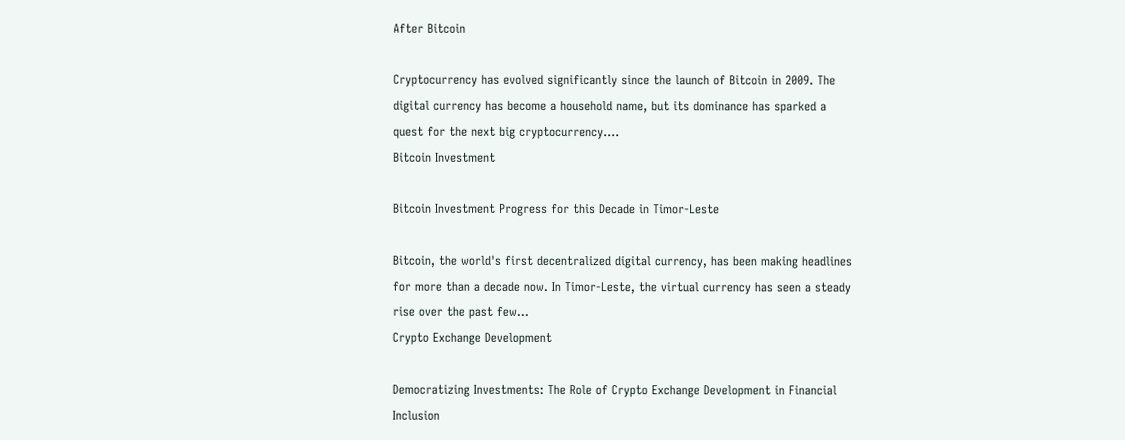After Bitcoin

Cryptocurrency has evolved significantly since the launch of Bitcoin in 2009. The digital currency has become a household name, but its dominance has sparked a quest for the next big cryptocurrency....
Bitcoin Investment

Bitcoin Investment Progress for this Decade in Timor-Leste

Bitcoin, the world's first decentralized digital currency, has been making headlines for more than a decade now. In Timor-Leste, the virtual currency has seen a steady rise over the past few...
Crypto Exchange Development

Democratizing Investments: The Role of Crypto Exchange Development in Financial Inclusion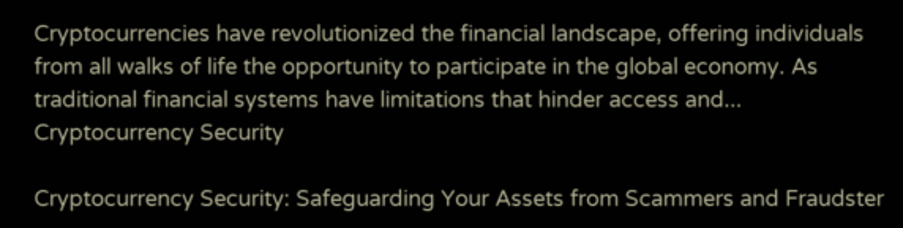Cryptocurrencies have revolutionized the financial landscape, offering individuals from all walks of life the opportunity to participate in the global economy. As traditional financial systems have limitations that hinder access and...
Cryptocurrency Security

Cryptocurrency Security: Safeguarding Your Assets from Scammers and Fraudster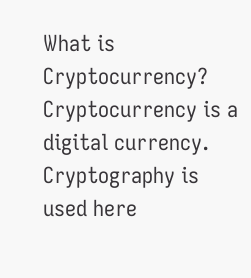What is Cryptocurrency? Cryptocurrency is a digital currency. Cryptography is used here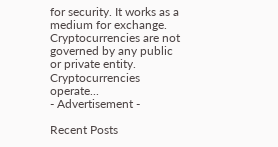for security. It works as a medium for exchange. Cryptocurrencies are not governed by any public or private entity. Cryptocurrencies operate...
- Advertisement -

Recent Posts